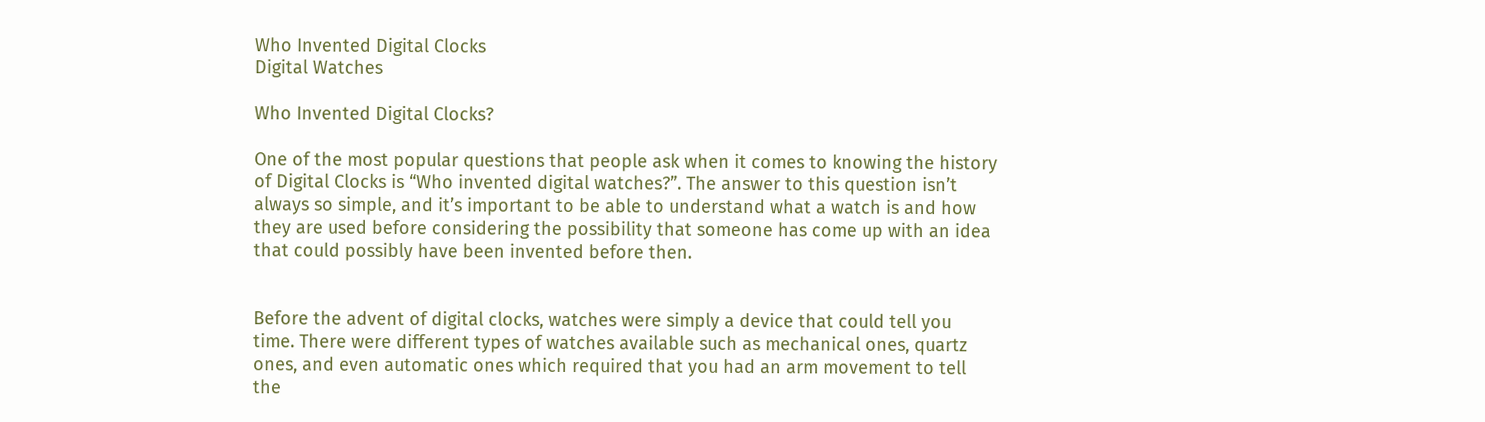Who Invented Digital Clocks
Digital Watches

Who Invented Digital Clocks?

One of the most popular questions that people ask when it comes to knowing the history of Digital Clocks is “Who invented digital watches?”. The answer to this question isn’t always so simple, and it’s important to be able to understand what a watch is and how they are used before considering the possibility that someone has come up with an idea that could possibly have been invented before then.


Before the advent of digital clocks, watches were simply a device that could tell you time. There were different types of watches available such as mechanical ones, quartz ones, and even automatic ones which required that you had an arm movement to tell the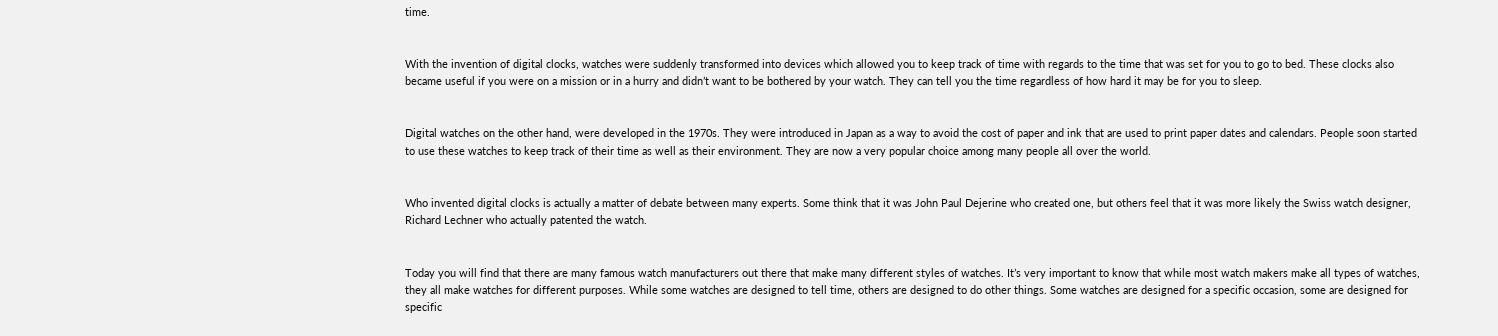time.


With the invention of digital clocks, watches were suddenly transformed into devices which allowed you to keep track of time with regards to the time that was set for you to go to bed. These clocks also became useful if you were on a mission or in a hurry and didn’t want to be bothered by your watch. They can tell you the time regardless of how hard it may be for you to sleep.


Digital watches on the other hand, were developed in the 1970s. They were introduced in Japan as a way to avoid the cost of paper and ink that are used to print paper dates and calendars. People soon started to use these watches to keep track of their time as well as their environment. They are now a very popular choice among many people all over the world.


Who invented digital clocks is actually a matter of debate between many experts. Some think that it was John Paul Dejerine who created one, but others feel that it was more likely the Swiss watch designer, Richard Lechner who actually patented the watch.


Today you will find that there are many famous watch manufacturers out there that make many different styles of watches. It’s very important to know that while most watch makers make all types of watches, they all make watches for different purposes. While some watches are designed to tell time, others are designed to do other things. Some watches are designed for a specific occasion, some are designed for specific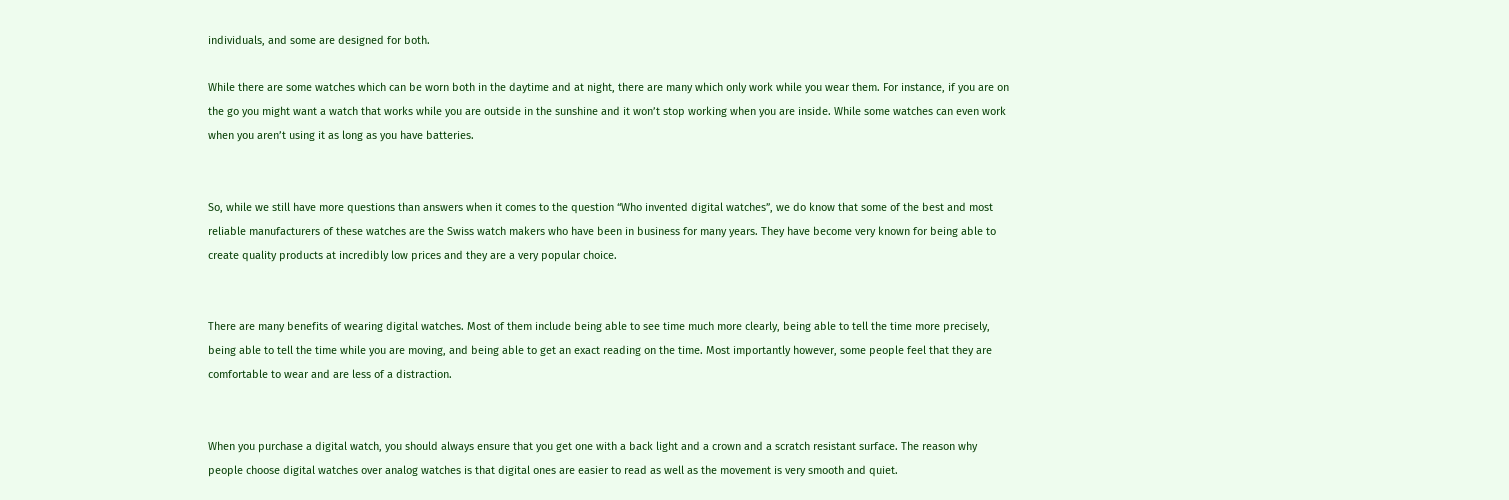individuals, and some are designed for both.

While there are some watches which can be worn both in the daytime and at night, there are many which only work while you wear them. For instance, if you are on the go you might want a watch that works while you are outside in the sunshine and it won’t stop working when you are inside. While some watches can even work when you aren’t using it as long as you have batteries.


So, while we still have more questions than answers when it comes to the question “Who invented digital watches”, we do know that some of the best and most reliable manufacturers of these watches are the Swiss watch makers who have been in business for many years. They have become very known for being able to create quality products at incredibly low prices and they are a very popular choice.


There are many benefits of wearing digital watches. Most of them include being able to see time much more clearly, being able to tell the time more precisely, being able to tell the time while you are moving, and being able to get an exact reading on the time. Most importantly however, some people feel that they are comfortable to wear and are less of a distraction.


When you purchase a digital watch, you should always ensure that you get one with a back light and a crown and a scratch resistant surface. The reason why people choose digital watches over analog watches is that digital ones are easier to read as well as the movement is very smooth and quiet.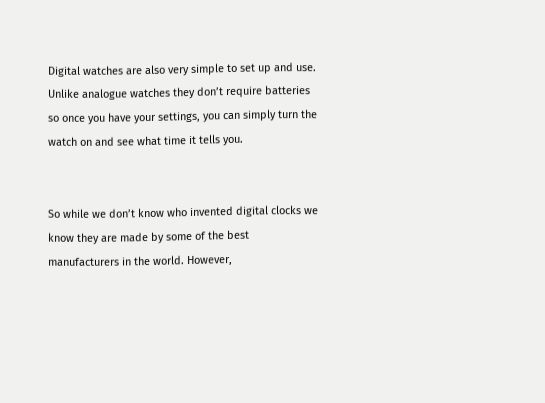Digital watches are also very simple to set up and use. Unlike analogue watches they don’t require batteries so once you have your settings, you can simply turn the watch on and see what time it tells you.


So while we don’t know who invented digital clocks we know they are made by some of the best manufacturers in the world. However,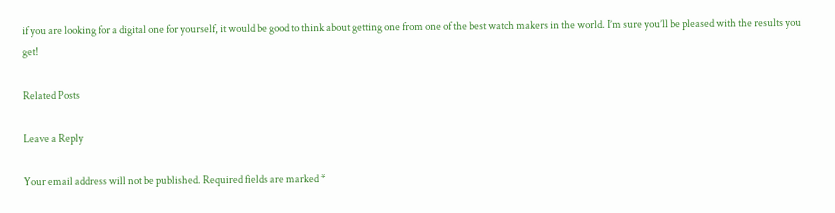if you are looking for a digital one for yourself, it would be good to think about getting one from one of the best watch makers in the world. I’m sure you’ll be pleased with the results you get!

Related Posts

Leave a Reply

Your email address will not be published. Required fields are marked *